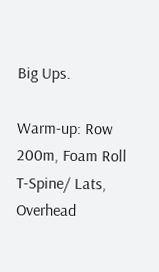Big Ups.

Warm-up: Row 200m, Foam Roll T-Spine/ Lats, Overhead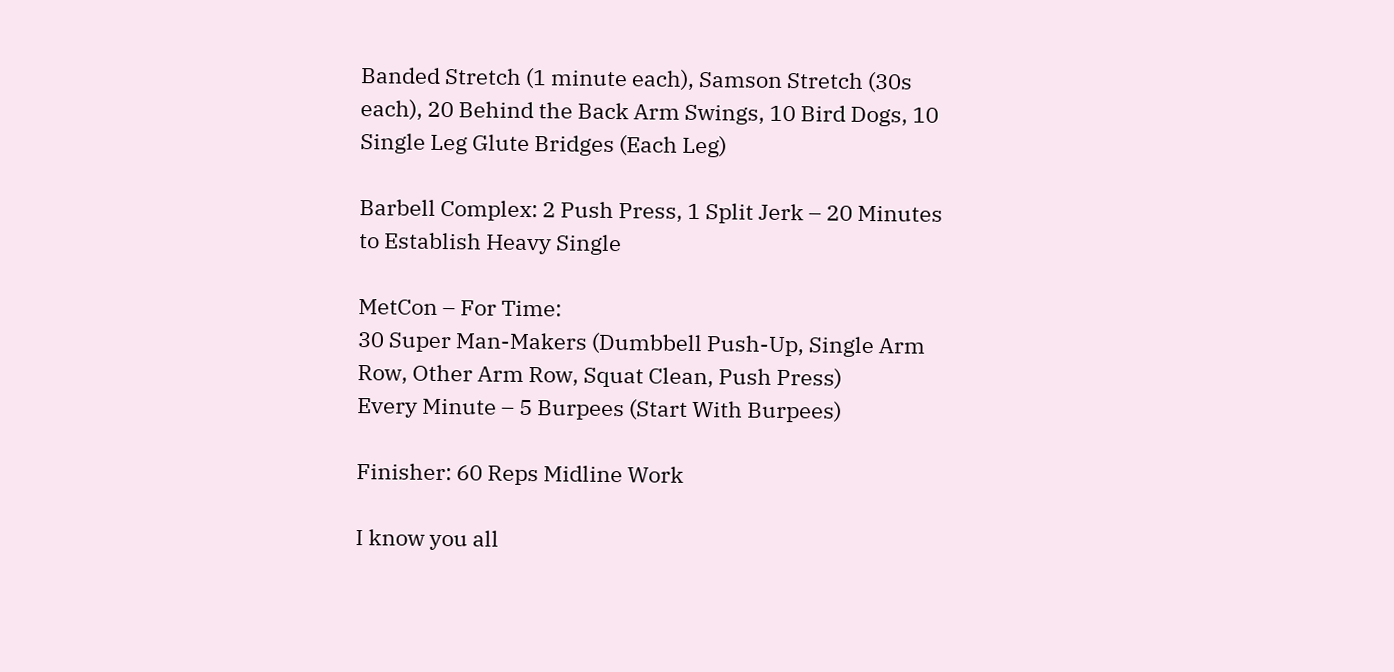Banded Stretch (1 minute each), Samson Stretch (30s each), 20 Behind the Back Arm Swings, 10 Bird Dogs, 10 Single Leg Glute Bridges (Each Leg)

Barbell Complex: 2 Push Press, 1 Split Jerk – 20 Minutes to Establish Heavy Single

MetCon – For Time:
30 Super Man-Makers (Dumbbell Push-Up, Single Arm Row, Other Arm Row, Squat Clean, Push Press)
Every Minute – 5 Burpees (Start With Burpees)

Finisher: 60 Reps Midline Work

I know you all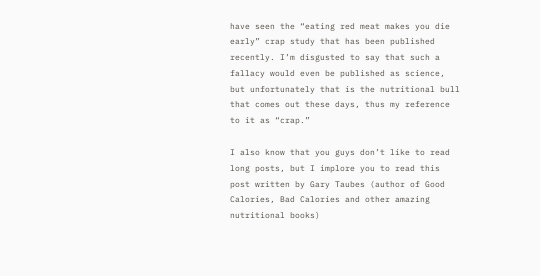have seen the “eating red meat makes you die early” crap study that has been published recently. I’m disgusted to say that such a fallacy would even be published as science, but unfortunately that is the nutritional bull that comes out these days, thus my reference to it as “crap.”

I also know that you guys don’t like to read long posts, but I implore you to read this post written by Gary Taubes (author of Good Calories, Bad Calories and other amazing nutritional books)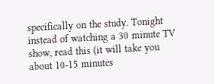specifically on the study. Tonight instead of watching a 30 minute TV show, read this (it will take you about 10-15 minutes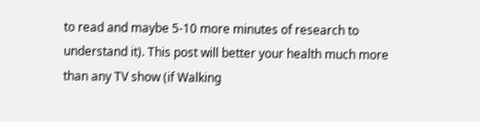to read and maybe 5-10 more minutes of research to understand it). This post will better your health much more than any TV show (if Walking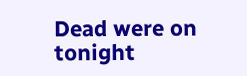Dead were on tonight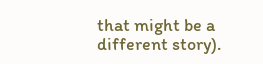that might be a different story).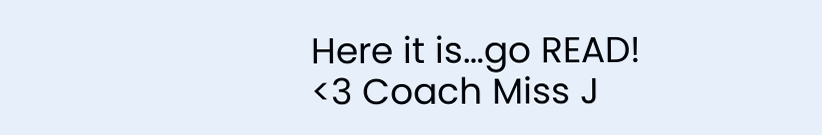Here it is…go READ!
<3 Coach Miss J